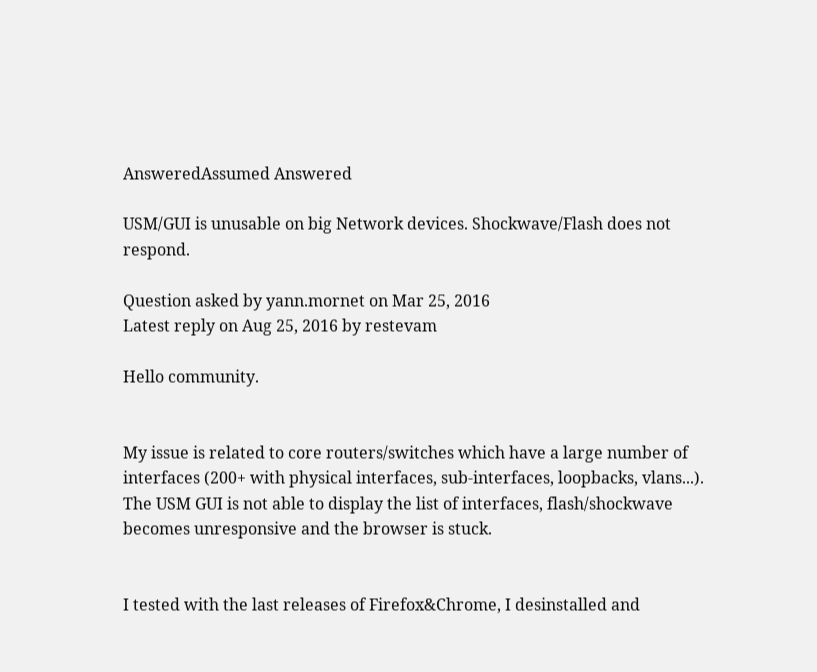AnsweredAssumed Answered

USM/GUI is unusable on big Network devices. Shockwave/Flash does not respond.

Question asked by yann.mornet on Mar 25, 2016
Latest reply on Aug 25, 2016 by restevam

Hello community.


My issue is related to core routers/switches which have a large number of interfaces (200+ with physical interfaces, sub-interfaces, loopbacks, vlans...). The USM GUI is not able to display the list of interfaces, flash/shockwave becomes unresponsive and the browser is stuck.


I tested with the last releases of Firefox&Chrome, I desinstalled and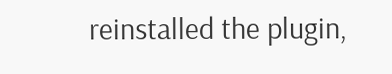reinstalled the plugin,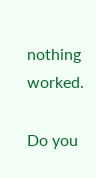nothing worked.

Do you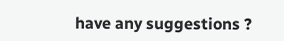have any suggestions ?